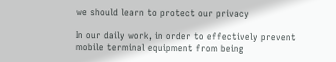we should learn to protect our privacy

In our daily work, in order to effectively prevent mobile terminal equipment from being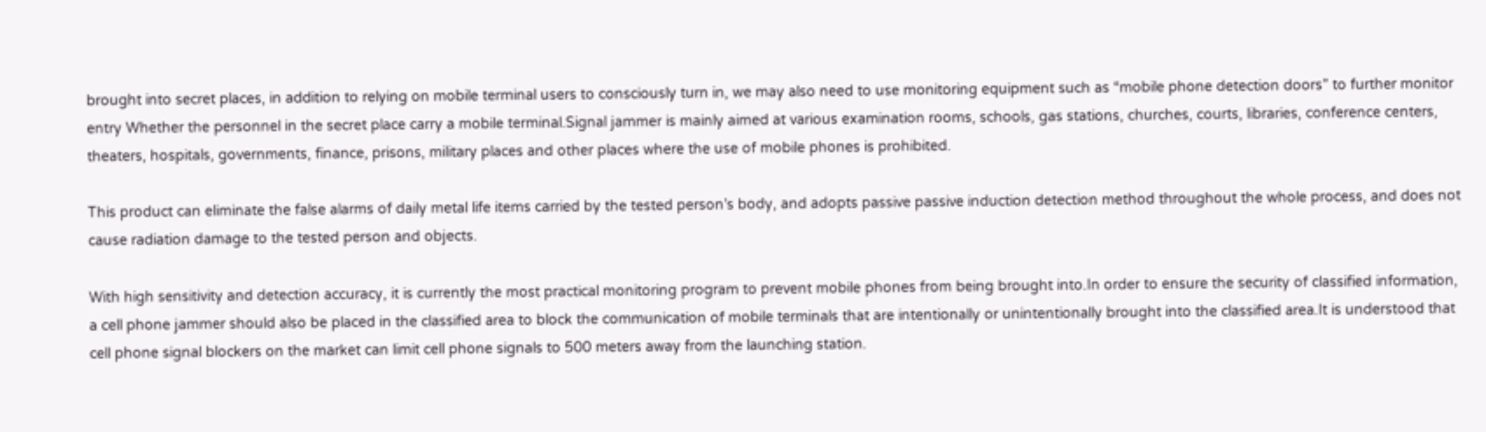brought into secret places, in addition to relying on mobile terminal users to consciously turn in, we may also need to use monitoring equipment such as “mobile phone detection doors” to further monitor entry Whether the personnel in the secret place carry a mobile terminal.Signal jammer is mainly aimed at various examination rooms, schools, gas stations, churches, courts, libraries, conference centers, theaters, hospitals, governments, finance, prisons, military places and other places where the use of mobile phones is prohibited.

This product can eliminate the false alarms of daily metal life items carried by the tested person’s body, and adopts passive passive induction detection method throughout the whole process, and does not cause radiation damage to the tested person and objects.

With high sensitivity and detection accuracy, it is currently the most practical monitoring program to prevent mobile phones from being brought into.In order to ensure the security of classified information, a cell phone jammer should also be placed in the classified area to block the communication of mobile terminals that are intentionally or unintentionally brought into the classified area.It is understood that cell phone signal blockers on the market can limit cell phone signals to 500 meters away from the launching station.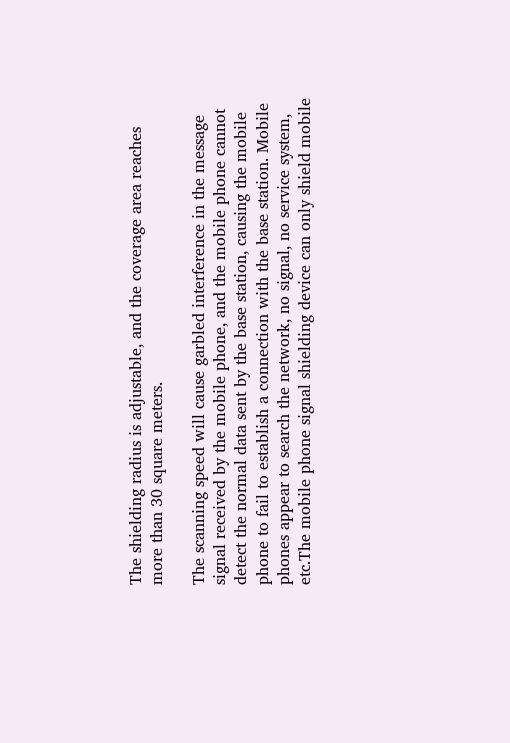The shielding radius is adjustable, and the coverage area reaches more than 30 square meters.

The scanning speed will cause garbled interference in the message signal received by the mobile phone, and the mobile phone cannot detect the normal data sent by the base station, causing the mobile phone to fail to establish a connection with the base station. Mobile phones appear to search the network, no signal, no service system, etc.The mobile phone signal shielding device can only shield mobile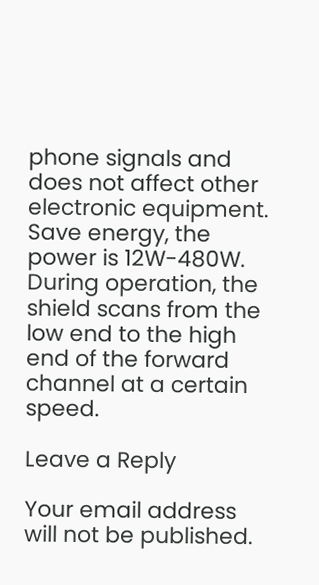phone signals and does not affect other electronic equipment. Save energy, the power is 12W-480W. During operation, the shield scans from the low end to the high end of the forward channel at a certain speed.

Leave a Reply

Your email address will not be published.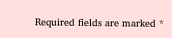Required fields are marked *